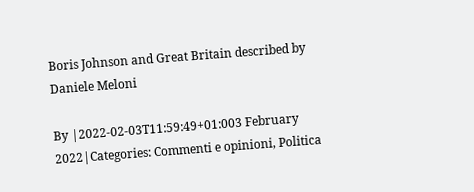Boris Johnson and Great Britain described by Daniele Meloni

By |2022-02-03T11:59:49+01:003 February 2022|Categories: Commenti e opinioni, Politica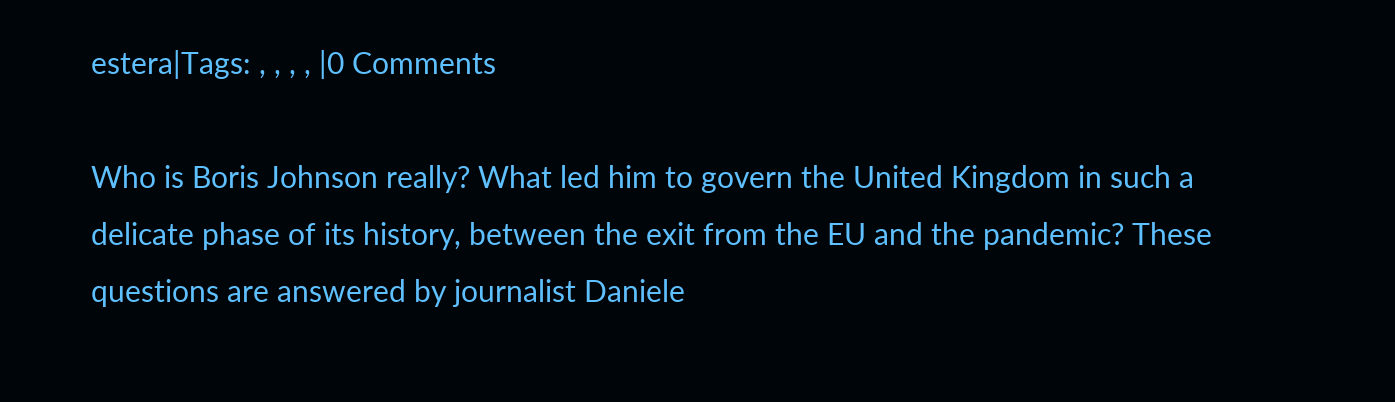estera|Tags: , , , , |0 Comments

Who is Boris Johnson really? What led him to govern the United Kingdom in such a delicate phase of its history, between the exit from the EU and the pandemic? These questions are answered by journalist Daniele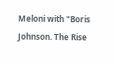Meloni with "Boris Johnson. The Rise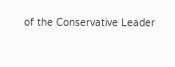of the Conservative Leader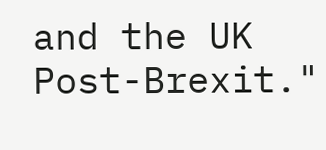and the UK Post-Brexit."